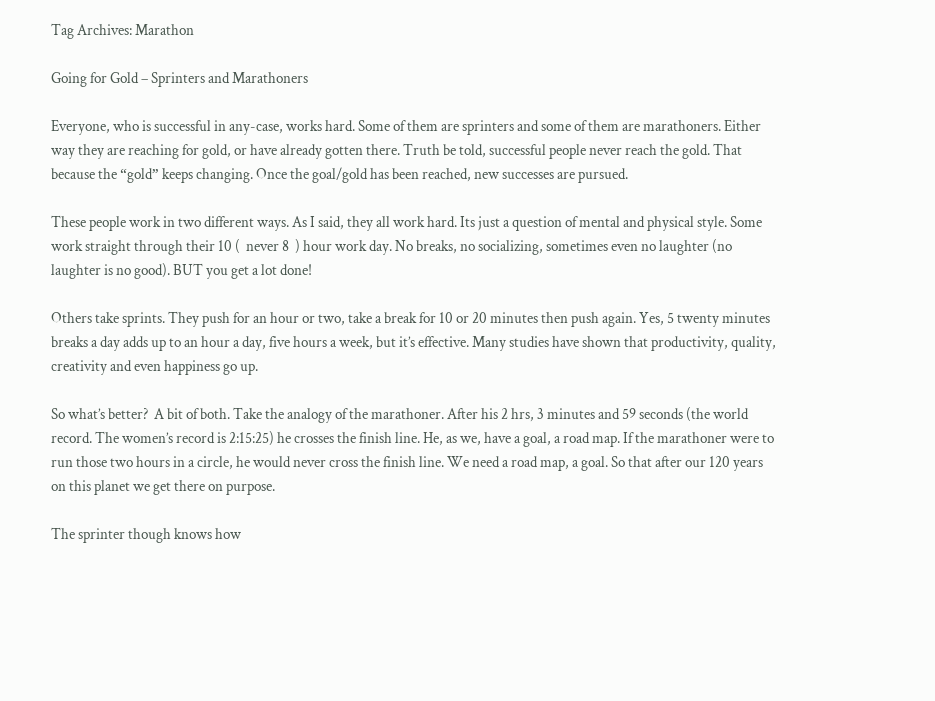Tag Archives: Marathon

Going for Gold – Sprinters and Marathoners

Everyone, who is successful in any-case, works hard. Some of them are sprinters and some of them are marathoners. Either way they are reaching for gold, or have already gotten there. Truth be told, successful people never reach the gold. That because the “gold” keeps changing. Once the goal/gold has been reached, new successes are pursued.

These people work in two different ways. As I said, they all work hard. Its just a question of mental and physical style. Some work straight through their 10 (  never 8  ) hour work day. No breaks, no socializing, sometimes even no laughter (no laughter is no good). BUT you get a lot done!

Others take sprints. They push for an hour or two, take a break for 10 or 20 minutes then push again. Yes, 5 twenty minutes breaks a day adds up to an hour a day, five hours a week, but it’s effective. Many studies have shown that productivity, quality, creativity and even happiness go up.

So what’s better?  A bit of both. Take the analogy of the marathoner. After his 2 hrs, 3 minutes and 59 seconds (the world record. The women’s record is 2:15:25) he crosses the finish line. He, as we, have a goal, a road map. If the marathoner were to run those two hours in a circle, he would never cross the finish line. We need a road map, a goal. So that after our 120 years on this planet we get there on purpose.

The sprinter though knows how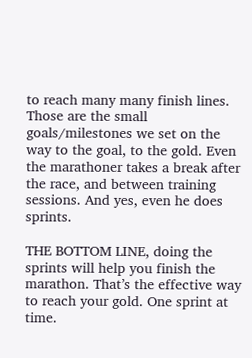to reach many many finish lines. Those are the small goals/milestones we set on the way to the goal, to the gold. Even the marathoner takes a break after the race, and between training sessions. And yes, even he does sprints.

THE BOTTOM LINE, doing the sprints will help you finish the marathon. That’s the effective way to reach your gold. One sprint at time.